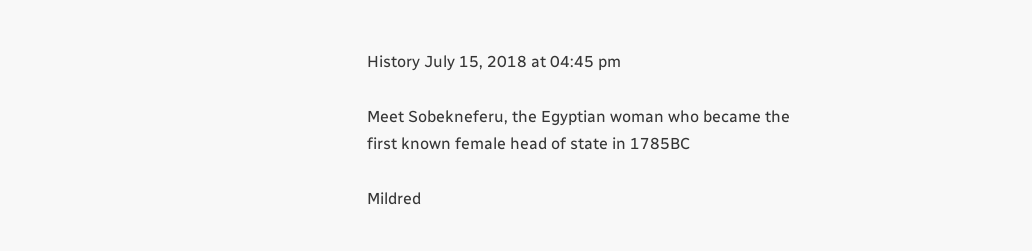History July 15, 2018 at 04:45 pm

Meet Sobekneferu, the Egyptian woman who became the first known female head of state in 1785BC

Mildred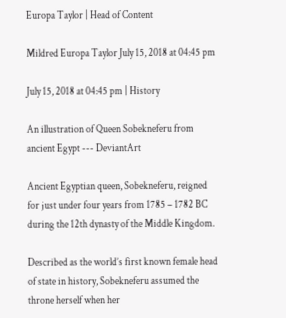Europa Taylor | Head of Content

Mildred Europa Taylor July 15, 2018 at 04:45 pm

July 15, 2018 at 04:45 pm | History

An illustration of Queen Sobekneferu from ancient Egypt --- DeviantArt

Ancient Egyptian queen, Sobekneferu, reigned for just under four years from 1785 – 1782 BC during the 12th dynasty of the Middle Kingdom.

Described as the world’s first known female head of state in history, Sobekneferu assumed the throne herself when her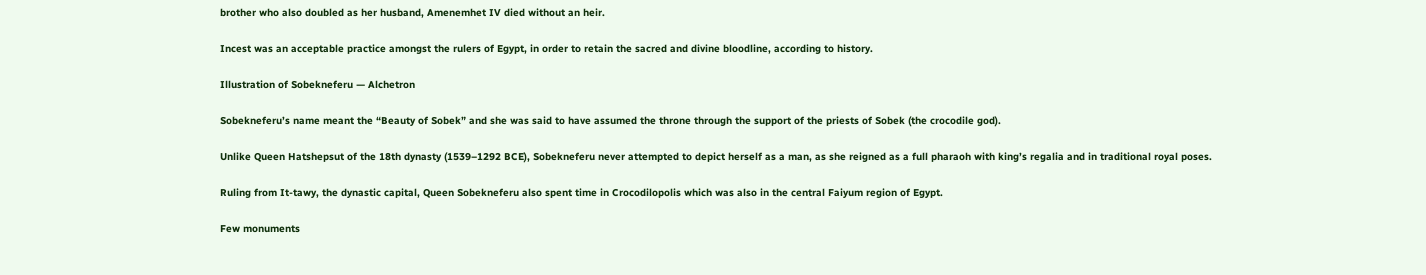brother who also doubled as her husband, Amenemhet IV died without an heir.

Incest was an acceptable practice amongst the rulers of Egypt, in order to retain the sacred and divine bloodline, according to history.

Illustration of Sobekneferu — Alchetron

Sobekneferu’s name meant the “Beauty of Sobek” and she was said to have assumed the throne through the support of the priests of Sobek (the crocodile god).

Unlike Queen Hatshepsut of the 18th dynasty (1539–1292 BCE), Sobekneferu never attempted to depict herself as a man, as she reigned as a full pharaoh with king’s regalia and in traditional royal poses.

Ruling from It-tawy, the dynastic capital, Queen Sobekneferu also spent time in Crocodilopolis which was also in the central Faiyum region of Egypt.

Few monuments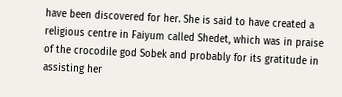have been discovered for her. She is said to have created a religious centre in Faiyum called Shedet, which was in praise of the crocodile god Sobek and probably for its gratitude in assisting her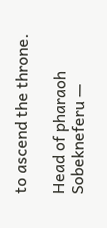to ascend the throne.

Head of pharaoh Sobekneferu —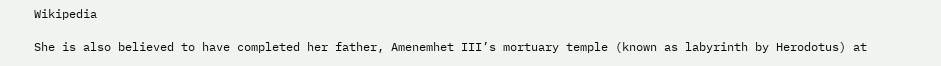Wikipedia

She is also believed to have completed her father, Amenemhet III’s mortuary temple (known as labyrinth by Herodotus) at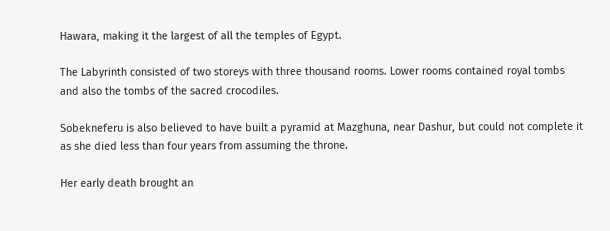Hawara, making it the largest of all the temples of Egypt.

The Labyrinth consisted of two storeys with three thousand rooms. Lower rooms contained royal tombs and also the tombs of the sacred crocodiles.

Sobekneferu is also believed to have built a pyramid at Mazghuna, near Dashur, but could not complete it as she died less than four years from assuming the throne.

Her early death brought an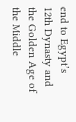end to Egypt’s 12th Dynasty and the Golden Age of the Middle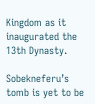Kingdom as it inaugurated the 13th Dynasty.

Sobekneferu’s tomb is yet to be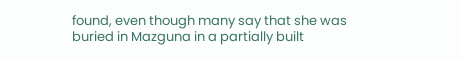found, even though many say that she was buried in Mazguna in a partially built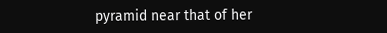pyramid near that of her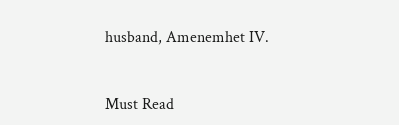husband, Amenemhet IV.


Must Read